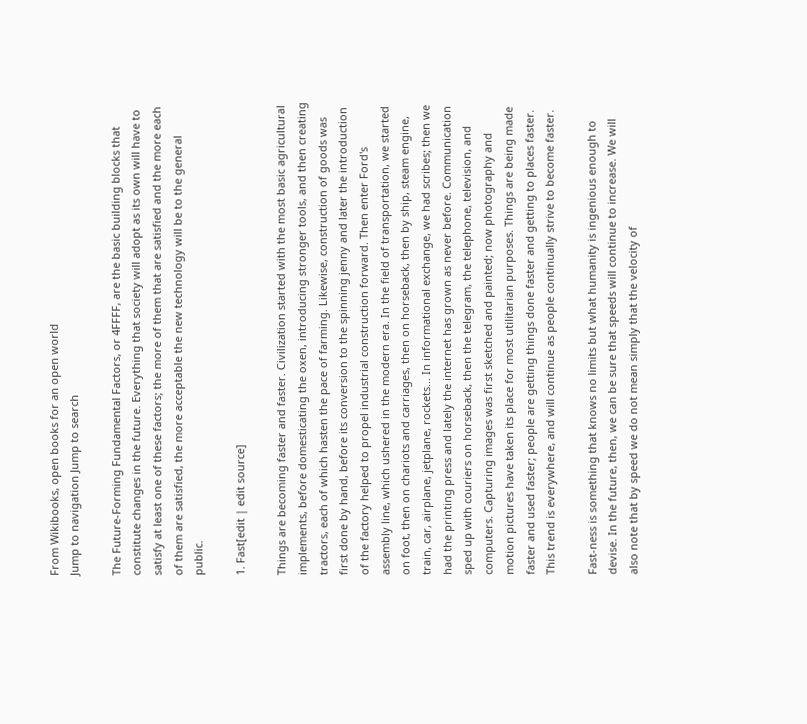From Wikibooks, open books for an open world
Jump to navigation Jump to search

The Future-Forming Fundamental Factors, or 4FFFF, are the basic building blocks that constitute changes in the future. Everything that society will adopt as its own will have to satisfy at least one of these factors; the more of them that are satisfied and the more each of them are satisfied, the more acceptable the new technology will be to the general public.

1. Fast[edit | edit source]

Things are becoming faster and faster. Civilization started with the most basic agricultural implements, before domesticating the oxen, introducing stronger tools, and then creating tractors, each of which hasten the pace of farming. Likewise, construction of goods was first done by hand, before its conversion to the spinning jenny and later the introduction of the factory helped to propel industrial construction forward. Then enter Ford's assembly line, which ushered in the modern era. In the field of transportation, we started on foot, then on chariots and carriages, then on horseback, then by ship, steam engine, train, car, airplane, jetplane, rockets... In informational exchange, we had scribes; then we had the printing press and lately the internet has grown as never before. Communication sped up with couriers on horseback, then the telegram, the telephone, television, and computers. Capturing images was first sketched and painted; now photography and motion pictures have taken its place for most utilitarian purposes. Things are being made faster and used faster; people are getting things done faster and getting to places faster. This trend is everywhere, and will continue as people continually strive to become faster.

Fast-ness is something that knows no limits but what humanity is ingenious enough to devise. In the future, then, we can be sure that speeds will continue to increase. We will also note that by speed we do not mean simply that the velocity of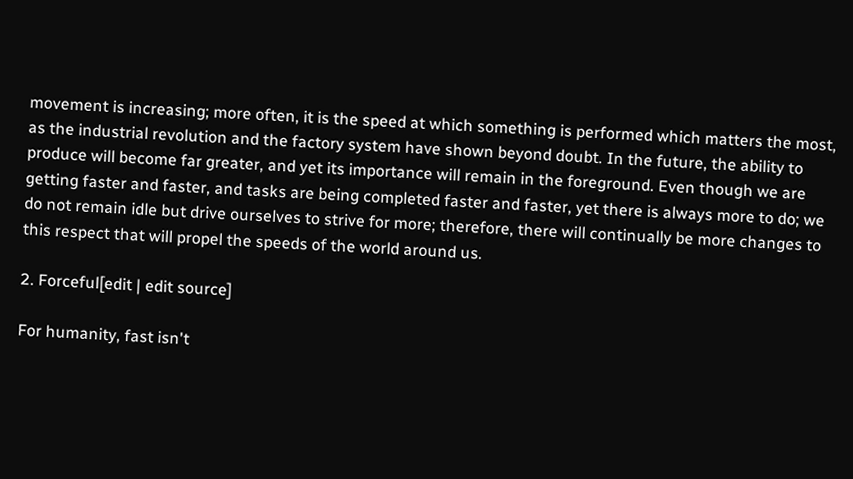movement is increasing; more often, it is the speed at which something is performed which matters the most, as the industrial revolution and the factory system have shown beyond doubt. In the future, the ability to produce will become far greater, and yet its importance will remain in the foreground. Even though we are getting faster and faster, and tasks are being completed faster and faster, yet there is always more to do; we do not remain idle but drive ourselves to strive for more; therefore, there will continually be more changes to this respect that will propel the speeds of the world around us.

2. Forceful[edit | edit source]

For humanity, fast isn't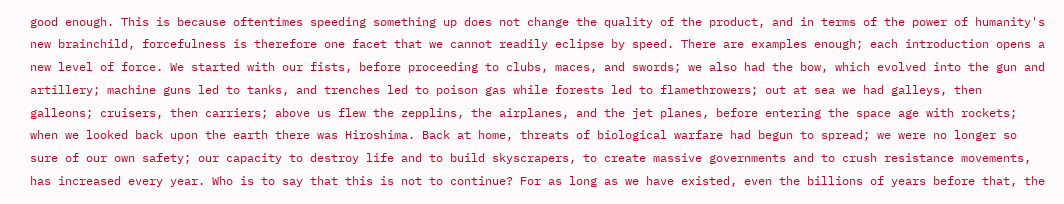good enough. This is because oftentimes speeding something up does not change the quality of the product, and in terms of the power of humanity's new brainchild, forcefulness is therefore one facet that we cannot readily eclipse by speed. There are examples enough; each introduction opens a new level of force. We started with our fists, before proceeding to clubs, maces, and swords; we also had the bow, which evolved into the gun and artillery; machine guns led to tanks, and trenches led to poison gas while forests led to flamethrowers; out at sea we had galleys, then galleons; cruisers, then carriers; above us flew the zepplins, the airplanes, and the jet planes, before entering the space age with rockets; when we looked back upon the earth there was Hiroshima. Back at home, threats of biological warfare had begun to spread; we were no longer so sure of our own safety; our capacity to destroy life and to build skyscrapers, to create massive governments and to crush resistance movements, has increased every year. Who is to say that this is not to continue? For as long as we have existed, even the billions of years before that, the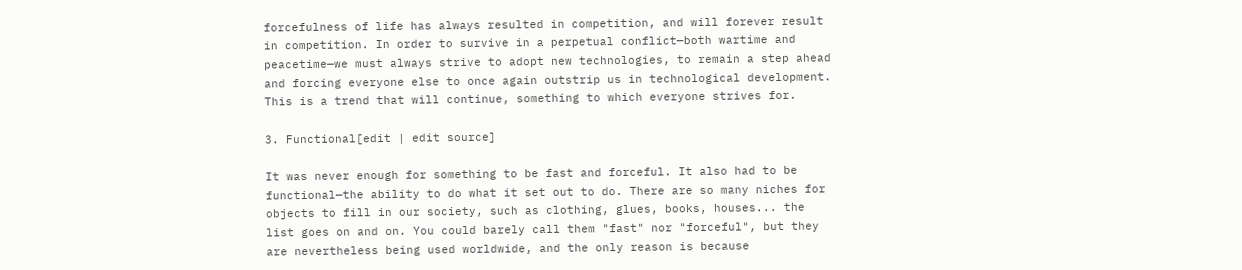forcefulness of life has always resulted in competition, and will forever result in competition. In order to survive in a perpetual conflict—both wartime and peacetime—we must always strive to adopt new technologies, to remain a step ahead and forcing everyone else to once again outstrip us in technological development. This is a trend that will continue, something to which everyone strives for.

3. Functional[edit | edit source]

It was never enough for something to be fast and forceful. It also had to be functional—the ability to do what it set out to do. There are so many niches for objects to fill in our society, such as clothing, glues, books, houses... the list goes on and on. You could barely call them "fast" nor "forceful", but they are nevertheless being used worldwide, and the only reason is because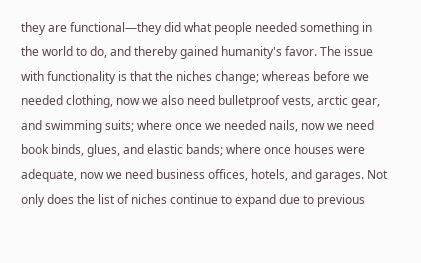they are functional—they did what people needed something in the world to do, and thereby gained humanity's favor. The issue with functionality is that the niches change; whereas before we needed clothing, now we also need bulletproof vests, arctic gear, and swimming suits; where once we needed nails, now we need book binds, glues, and elastic bands; where once houses were adequate, now we need business offices, hotels, and garages. Not only does the list of niches continue to expand due to previous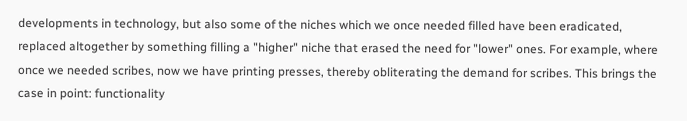developments in technology, but also some of the niches which we once needed filled have been eradicated, replaced altogether by something filling a "higher" niche that erased the need for "lower" ones. For example, where once we needed scribes, now we have printing presses, thereby obliterating the demand for scribes. This brings the case in point: functionality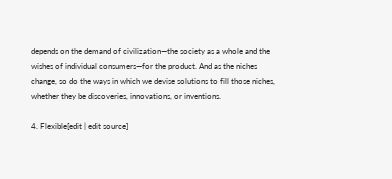depends on the demand of civilization—the society as a whole and the wishes of individual consumers—for the product. And as the niches change, so do the ways in which we devise solutions to fill those niches, whether they be discoveries, innovations, or inventions.

4. Flexible[edit | edit source]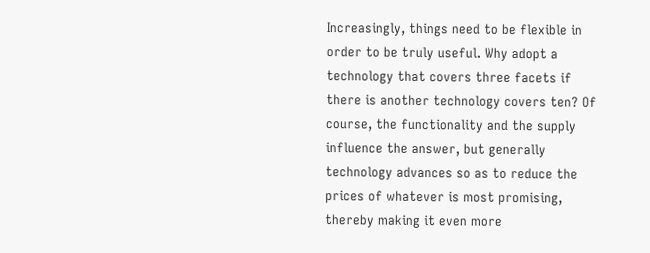Increasingly, things need to be flexible in order to be truly useful. Why adopt a technology that covers three facets if there is another technology covers ten? Of course, the functionality and the supply influence the answer, but generally technology advances so as to reduce the prices of whatever is most promising, thereby making it even more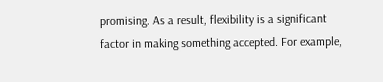promising. As a result, flexibility is a significant factor in making something accepted. For example,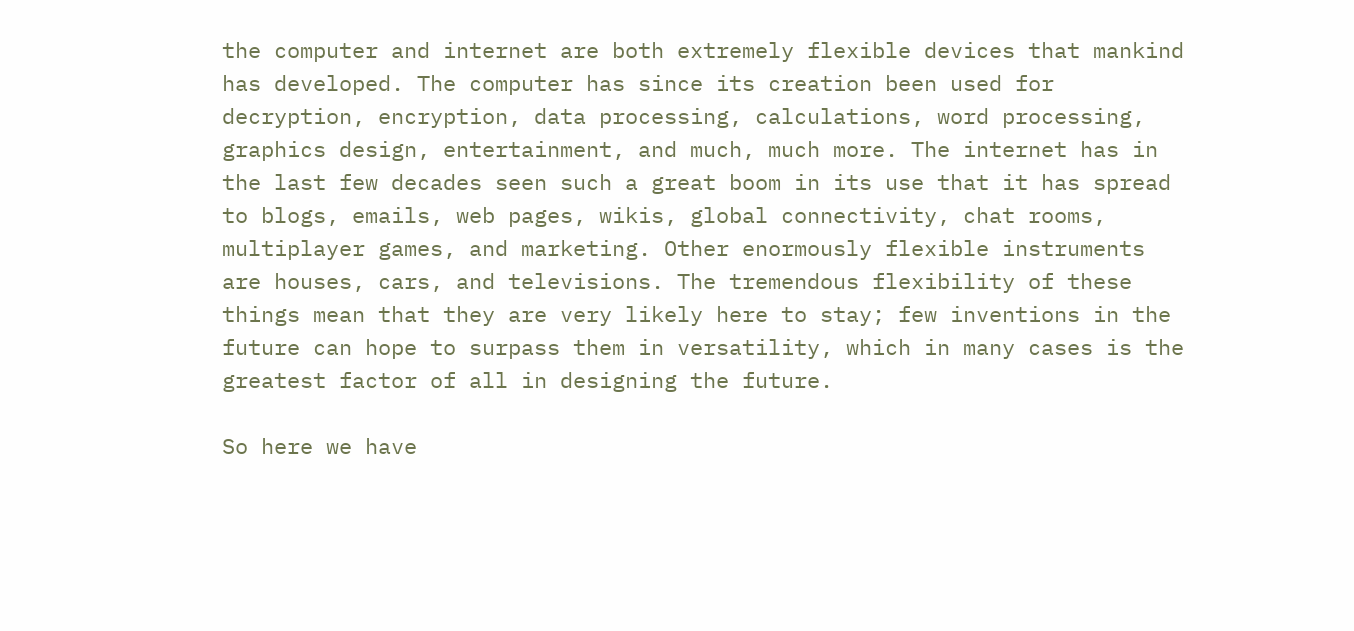the computer and internet are both extremely flexible devices that mankind has developed. The computer has since its creation been used for decryption, encryption, data processing, calculations, word processing, graphics design, entertainment, and much, much more. The internet has in the last few decades seen such a great boom in its use that it has spread to blogs, emails, web pages, wikis, global connectivity, chat rooms, multiplayer games, and marketing. Other enormously flexible instruments are houses, cars, and televisions. The tremendous flexibility of these things mean that they are very likely here to stay; few inventions in the future can hope to surpass them in versatility, which in many cases is the greatest factor of all in designing the future.

So here we have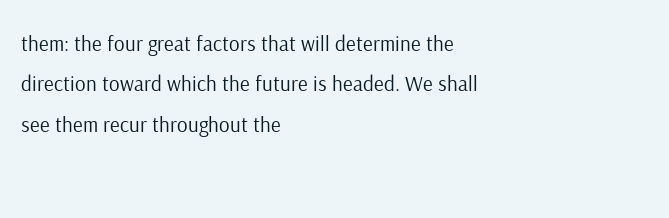them: the four great factors that will determine the direction toward which the future is headed. We shall see them recur throughout the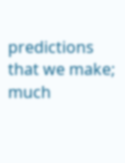predictions that we make; much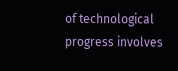of technological progress involves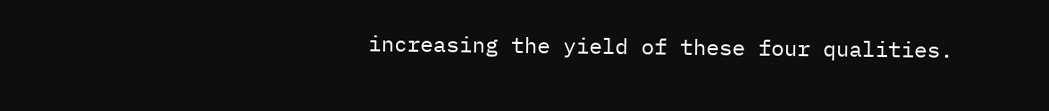increasing the yield of these four qualities.